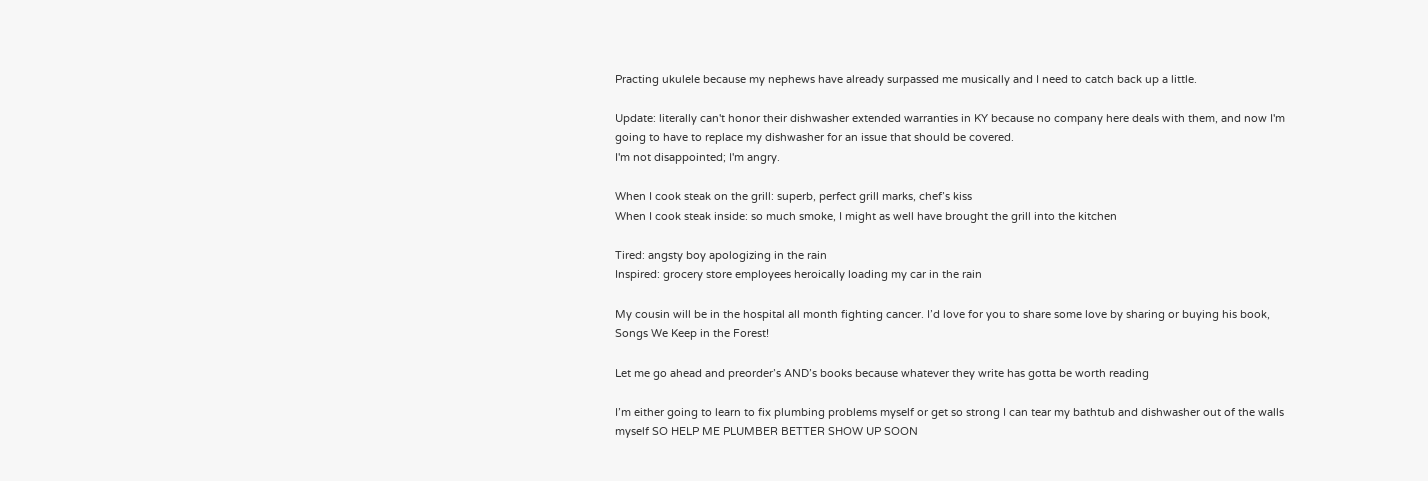Practing ukulele because my nephews have already surpassed me musically and I need to catch back up a little.

Update: literally can't honor their dishwasher extended warranties in KY because no company here deals with them, and now I'm going to have to replace my dishwasher for an issue that should be covered.
I'm not disappointed; I'm angry.

When I cook steak on the grill: superb, perfect grill marks, chef’s kiss
When I cook steak inside: so much smoke, I might as well have brought the grill into the kitchen

Tired: angsty boy apologizing in the rain
Inspired: grocery store employees heroically loading my car in the rain

My cousin will be in the hospital all month fighting cancer. I’d love for you to share some love by sharing or buying his book, Songs We Keep in the Forest!

Let me go ahead and preorder’s AND’s books because whatever they write has gotta be worth reading

I’m either going to learn to fix plumbing problems myself or get so strong I can tear my bathtub and dishwasher out of the walls myself SO HELP ME PLUMBER BETTER SHOW UP SOON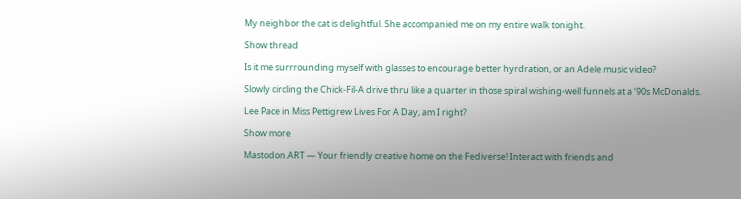My neighbor the cat is delightful. She accompanied me on my entire walk tonight.

Show thread

Is it me surrrounding myself with glasses to encourage better hyrdration, or an Adele music video?

Slowly circling the Chick-Fil-A drive thru like a quarter in those spiral wishing-well funnels at a ‘90s McDonalds.

Lee Pace in Miss Pettigrew Lives For A Day, am I right?

Show more

Mastodon.ART — Your friendly creative home on the Fediverse! Interact with friends and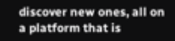discover new ones, all on a platform that is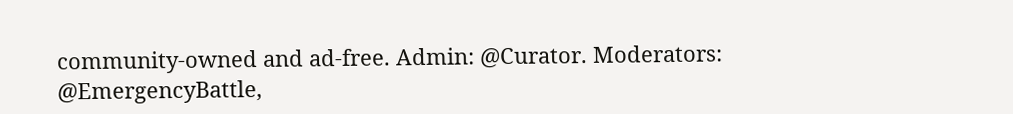community-owned and ad-free. Admin: @Curator. Moderators: @EmergencyBattle,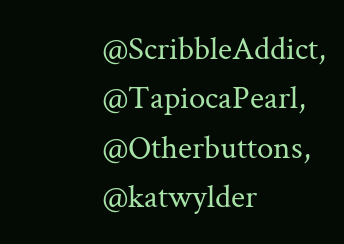@ScribbleAddict, @TapiocaPearl, @Otherbuttons, @katwylder